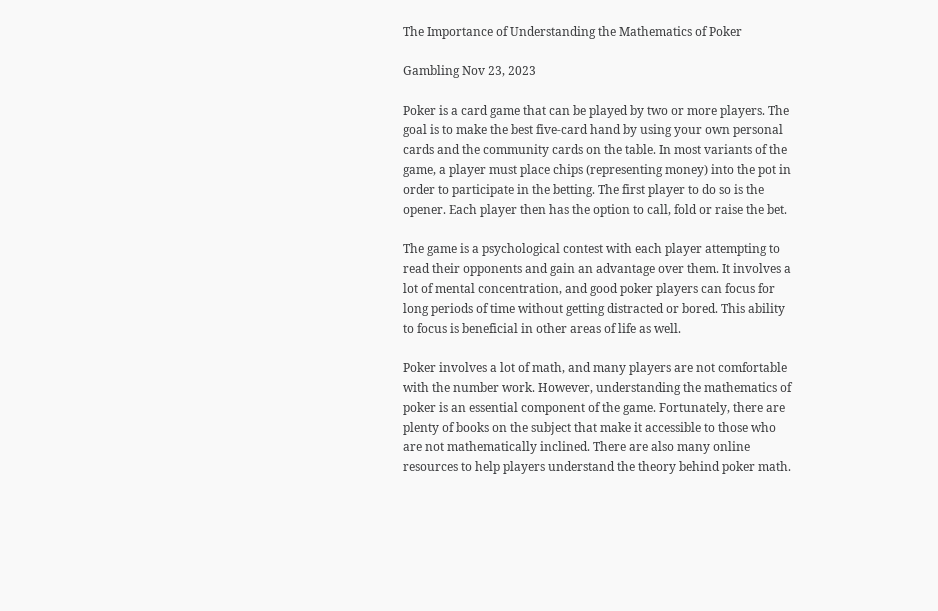The Importance of Understanding the Mathematics of Poker

Gambling Nov 23, 2023

Poker is a card game that can be played by two or more players. The goal is to make the best five-card hand by using your own personal cards and the community cards on the table. In most variants of the game, a player must place chips (representing money) into the pot in order to participate in the betting. The first player to do so is the opener. Each player then has the option to call, fold or raise the bet.

The game is a psychological contest with each player attempting to read their opponents and gain an advantage over them. It involves a lot of mental concentration, and good poker players can focus for long periods of time without getting distracted or bored. This ability to focus is beneficial in other areas of life as well.

Poker involves a lot of math, and many players are not comfortable with the number work. However, understanding the mathematics of poker is an essential component of the game. Fortunately, there are plenty of books on the subject that make it accessible to those who are not mathematically inclined. There are also many online resources to help players understand the theory behind poker math.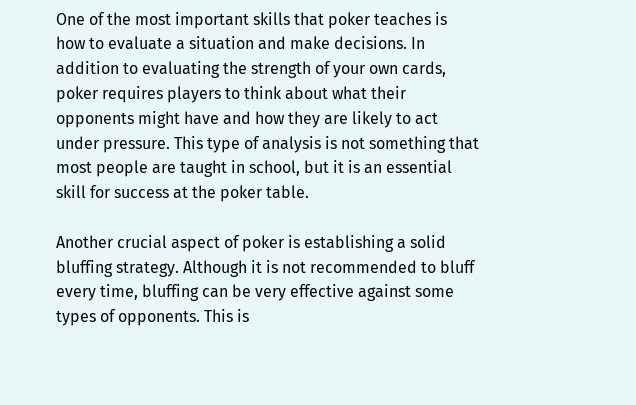One of the most important skills that poker teaches is how to evaluate a situation and make decisions. In addition to evaluating the strength of your own cards, poker requires players to think about what their opponents might have and how they are likely to act under pressure. This type of analysis is not something that most people are taught in school, but it is an essential skill for success at the poker table.

Another crucial aspect of poker is establishing a solid bluffing strategy. Although it is not recommended to bluff every time, bluffing can be very effective against some types of opponents. This is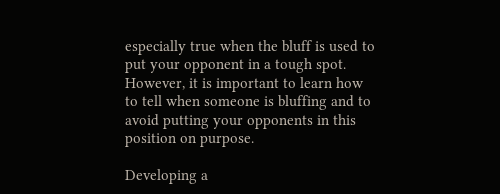especially true when the bluff is used to put your opponent in a tough spot. However, it is important to learn how to tell when someone is bluffing and to avoid putting your opponents in this position on purpose.

Developing a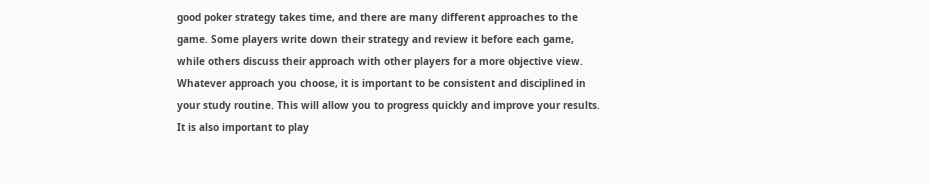good poker strategy takes time, and there are many different approaches to the game. Some players write down their strategy and review it before each game, while others discuss their approach with other players for a more objective view. Whatever approach you choose, it is important to be consistent and disciplined in your study routine. This will allow you to progress quickly and improve your results. It is also important to play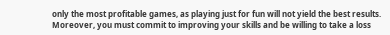only the most profitable games, as playing just for fun will not yield the best results. Moreover, you must commit to improving your skills and be willing to take a loss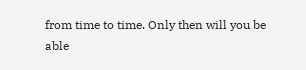from time to time. Only then will you be able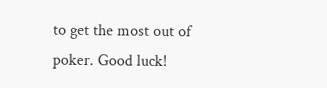to get the most out of poker. Good luck!